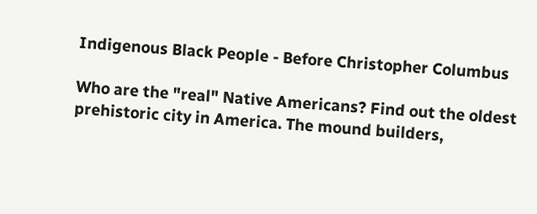Indigenous Black People - Before Christopher Columbus

Who are the "real" Native Americans? Find out the oldest prehistoric city in America. The mound builders,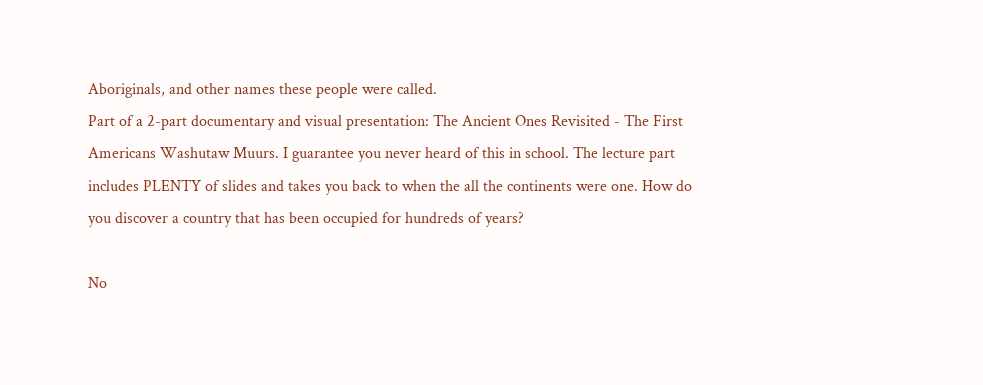Aboriginals, and other names these people were called.
Part of a 2-part documentary and visual presentation: The Ancient Ones Revisited - The First Americans Washutaw Muurs. I guarantee you never heard of this in school. The lecture part includes PLENTY of slides and takes you back to when the all the continents were one. How do you discover a country that has been occupied for hundreds of years?

No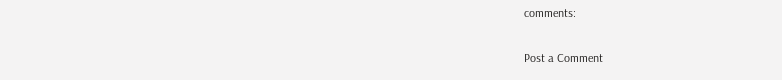comments:

Post a Comment